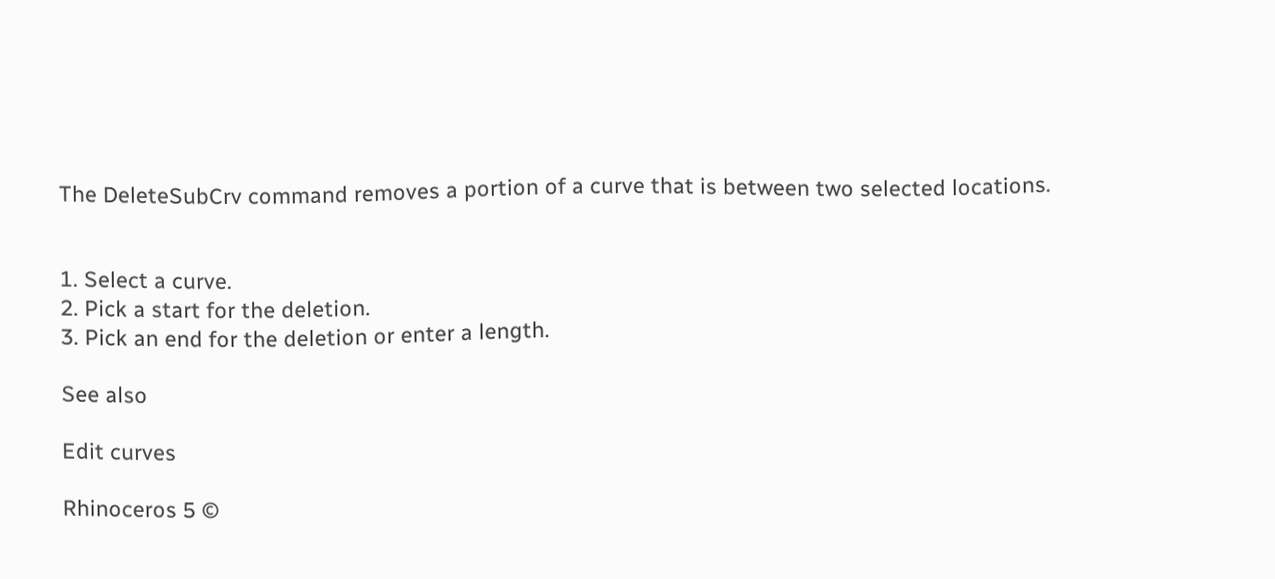The DeleteSubCrv command removes a portion of a curve that is between two selected locations.


1. Select a curve.
2. Pick a start for the deletion.
3. Pick an end for the deletion or enter a length.

See also

Edit curves

Rhinoceros 5 ©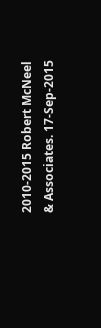2010-2015 Robert McNeel & Associates. 17-Sep-2015